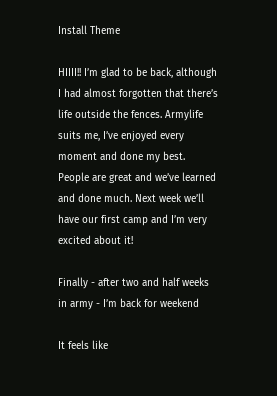Install Theme

HIIII!! I’m glad to be back, although I had almost forgotten that there’s life outside the fences. Armylife suits me, I’ve enjoyed every moment and done my best. People are great and we’ve learned and done much. Next week we’ll have our first camp and I’m very excited about it!

Finally - after two and half weeks in army - I’m back for weekend

It feels like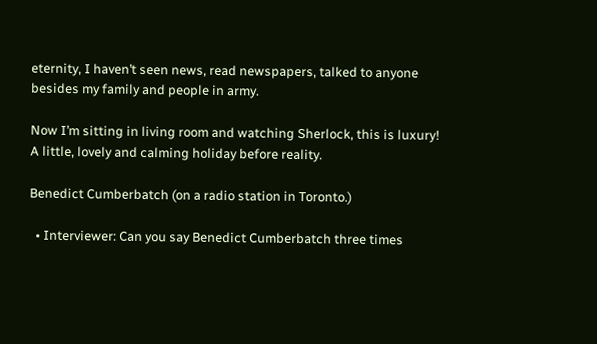eternity, I haven’t seen news, read newspapers, talked to anyone besides my family and people in army.

Now I’m sitting in living room and watching Sherlock, this is luxury! A little, lovely and calming holiday before reality.

Benedict Cumberbatch (on a radio station in Toronto.)

  • Interviewer: Can you say Benedict Cumberbatch three times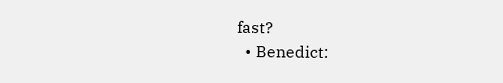fast?
  • Benedict: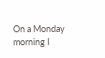On a Monday morning I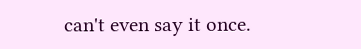can't even say it once.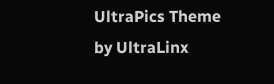UltraPics Theme by UltraLinx